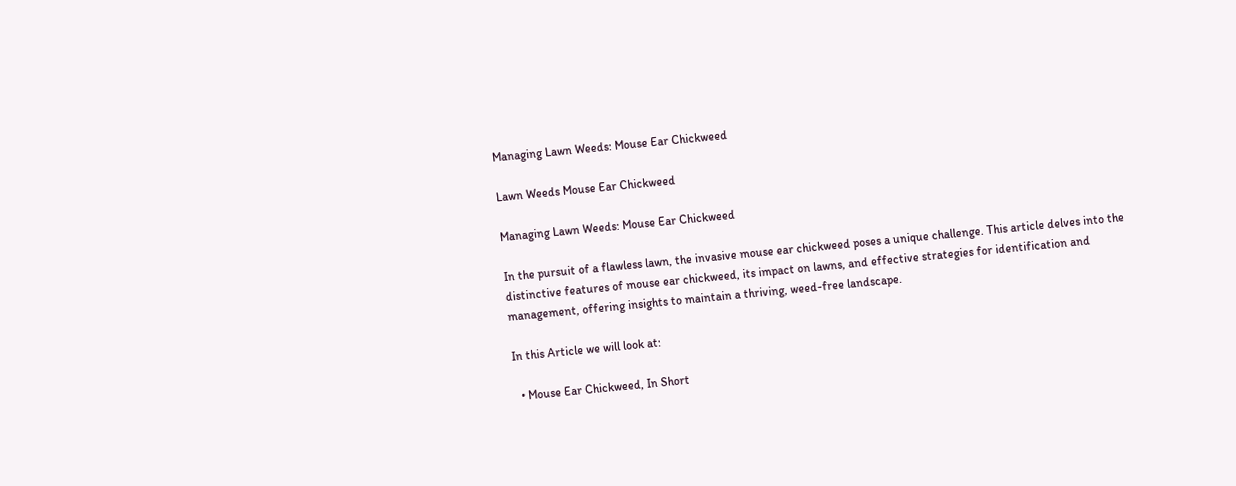Managing Lawn Weeds: Mouse Ear Chickweed

Lawn Weeds Mouse Ear Chickweed

Managing Lawn Weeds: Mouse Ear Chickweed

In the pursuit of a flawless lawn, the invasive mouse ear chickweed poses a unique challenge. This article delves into the distinctive features of mouse ear chickweed, its impact on lawns, and effective strategies for identification and management, offering insights to maintain a thriving, weed-free landscape.

In this Article we will look at:

  • Mouse Ear Chickweed, In Short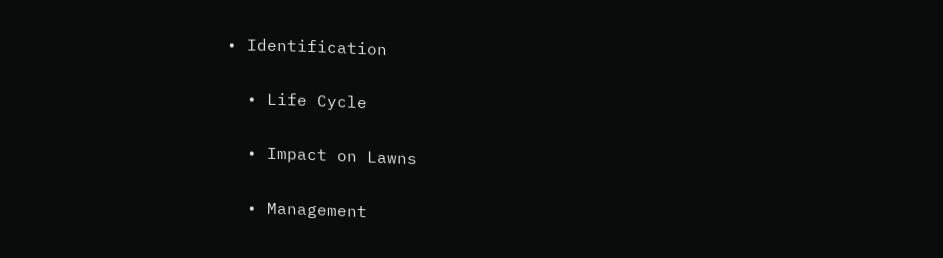• Identification

  • Life Cycle

  • Impact on Lawns

  • Management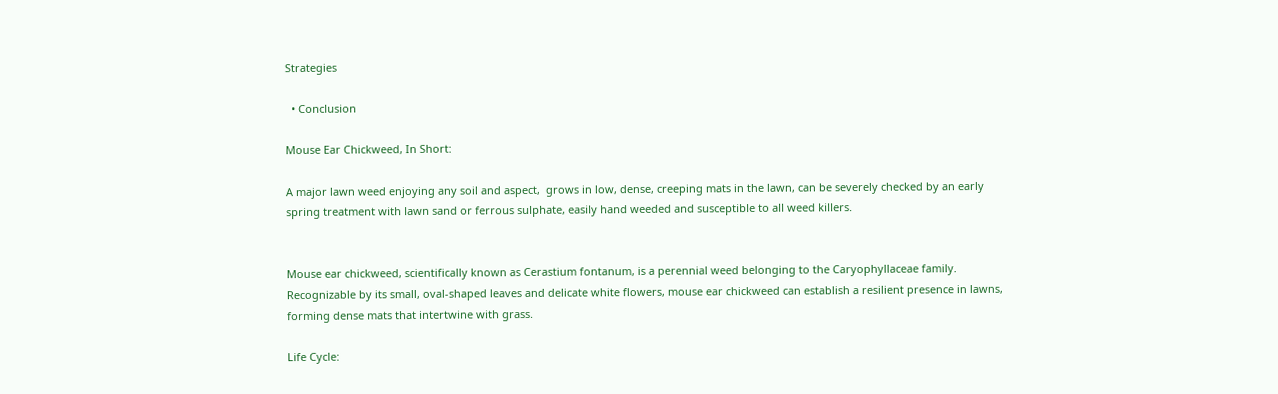Strategies

  • Conclusion

Mouse Ear Chickweed, In Short:

A major lawn weed enjoying any soil and aspect,  grows in low, dense, creeping mats in the lawn, can be severely checked by an early spring treatment with lawn sand or ferrous sulphate, easily hand weeded and susceptible to all weed killers.


Mouse ear chickweed, scientifically known as Cerastium fontanum, is a perennial weed belonging to the Caryophyllaceae family. Recognizable by its small, oval-shaped leaves and delicate white flowers, mouse ear chickweed can establish a resilient presence in lawns, forming dense mats that intertwine with grass.

Life Cycle: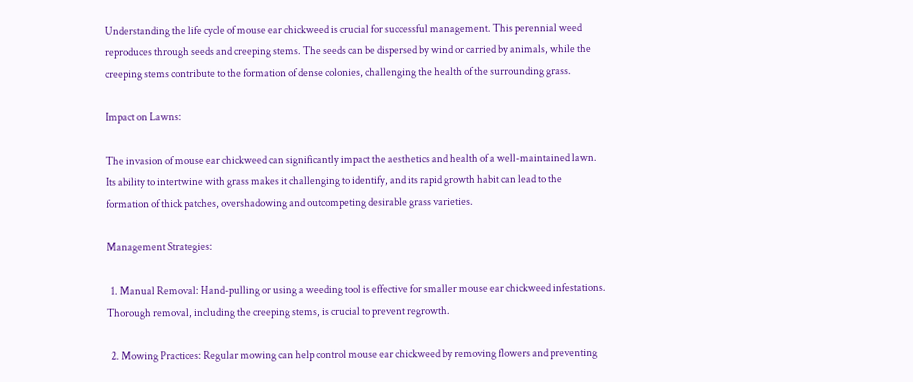Understanding the life cycle of mouse ear chickweed is crucial for successful management. This perennial weed reproduces through seeds and creeping stems. The seeds can be dispersed by wind or carried by animals, while the creeping stems contribute to the formation of dense colonies, challenging the health of the surrounding grass.

Impact on Lawns:

The invasion of mouse ear chickweed can significantly impact the aesthetics and health of a well-maintained lawn. Its ability to intertwine with grass makes it challenging to identify, and its rapid growth habit can lead to the formation of thick patches, overshadowing and outcompeting desirable grass varieties.

Management Strategies:

  1. Manual Removal: Hand-pulling or using a weeding tool is effective for smaller mouse ear chickweed infestations. Thorough removal, including the creeping stems, is crucial to prevent regrowth.

  2. Mowing Practices: Regular mowing can help control mouse ear chickweed by removing flowers and preventing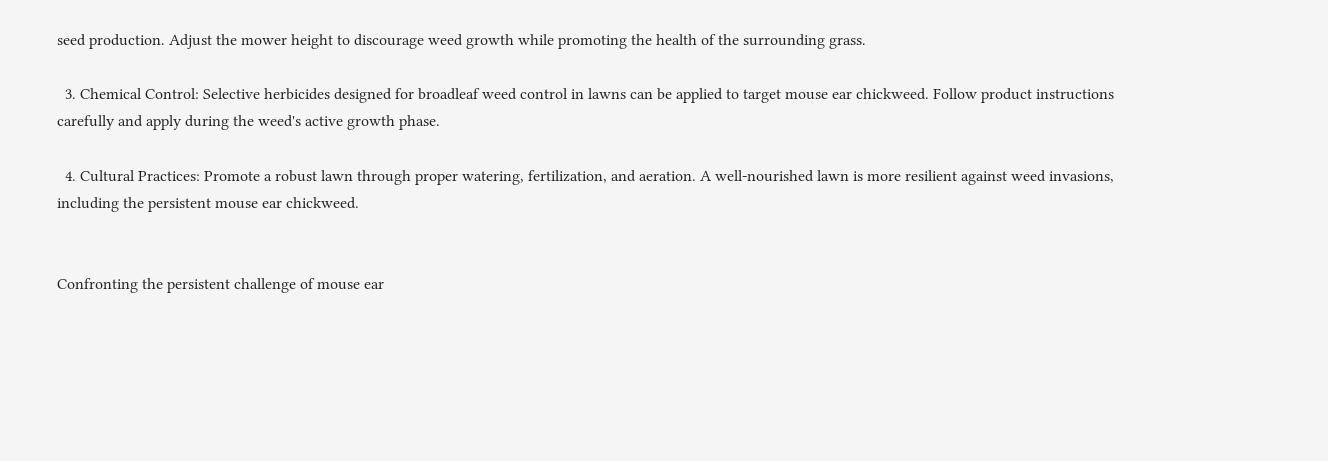seed production. Adjust the mower height to discourage weed growth while promoting the health of the surrounding grass.

  3. Chemical Control: Selective herbicides designed for broadleaf weed control in lawns can be applied to target mouse ear chickweed. Follow product instructions carefully and apply during the weed's active growth phase.

  4. Cultural Practices: Promote a robust lawn through proper watering, fertilization, and aeration. A well-nourished lawn is more resilient against weed invasions, including the persistent mouse ear chickweed.


Confronting the persistent challenge of mouse ear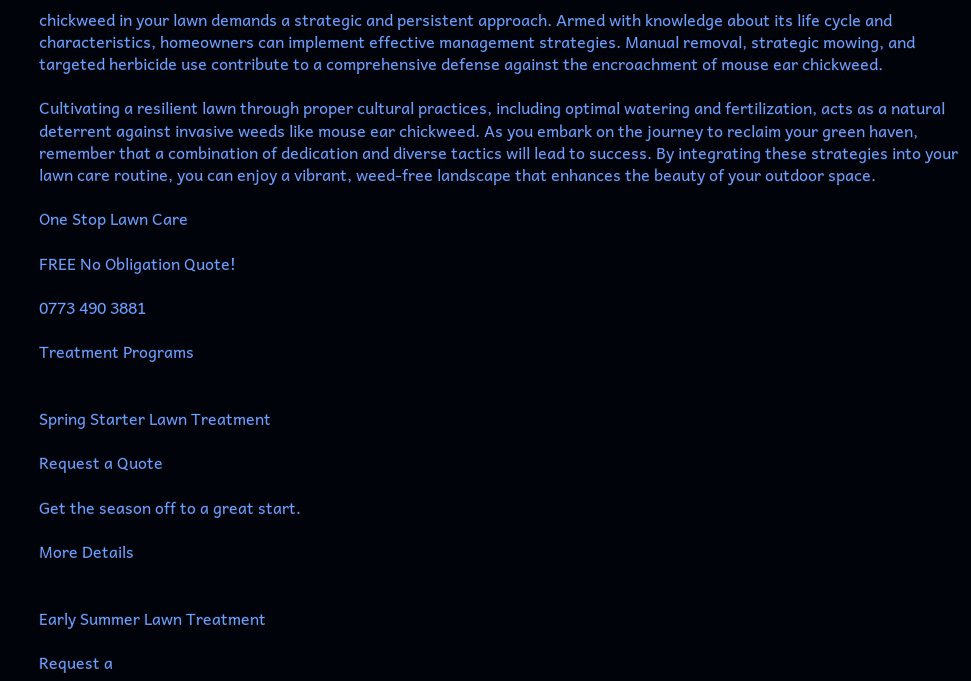chickweed in your lawn demands a strategic and persistent approach. Armed with knowledge about its life cycle and characteristics, homeowners can implement effective management strategies. Manual removal, strategic mowing, and targeted herbicide use contribute to a comprehensive defense against the encroachment of mouse ear chickweed.

Cultivating a resilient lawn through proper cultural practices, including optimal watering and fertilization, acts as a natural deterrent against invasive weeds like mouse ear chickweed. As you embark on the journey to reclaim your green haven, remember that a combination of dedication and diverse tactics will lead to success. By integrating these strategies into your lawn care routine, you can enjoy a vibrant, weed-free landscape that enhances the beauty of your outdoor space.

One Stop Lawn Care

FREE No Obligation Quote!

0773 490 3881

Treatment Programs


Spring Starter Lawn Treatment

Request a Quote

Get the season off to a great start.

More Details


Early Summer Lawn Treatment

Request a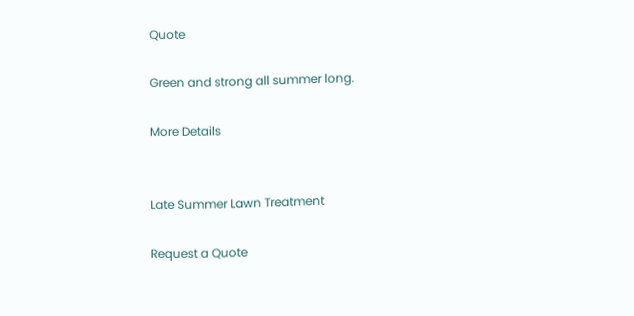Quote

Green and strong all summer long.

More Details


Late Summer Lawn Treatment

Request a Quote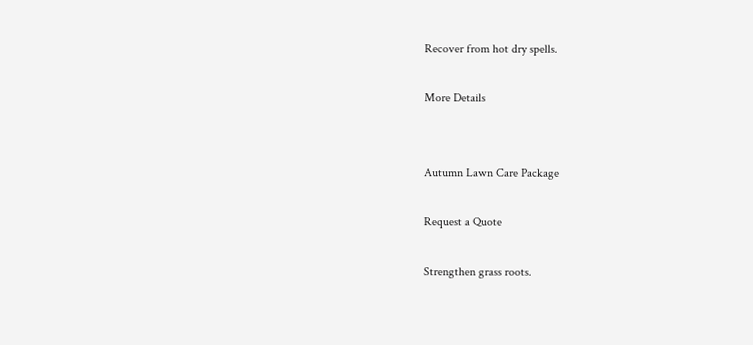Recover from hot dry spells.

More Details


Autumn Lawn Care Package

Request a Quote

Strengthen grass roots.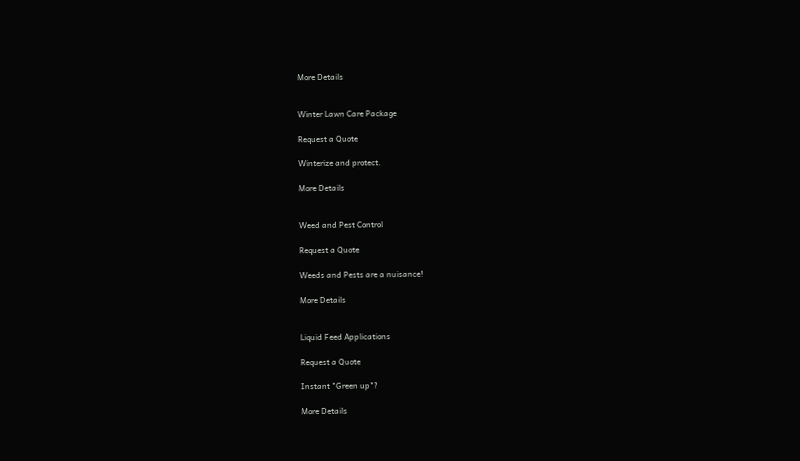More Details


Winter Lawn Care Package

Request a Quote

Winterize and protect.

More Details


Weed and Pest Control

Request a Quote

Weeds and Pests are a nuisance!

More Details


Liquid Feed Applications

Request a Quote

Instant "Green up"?

More Details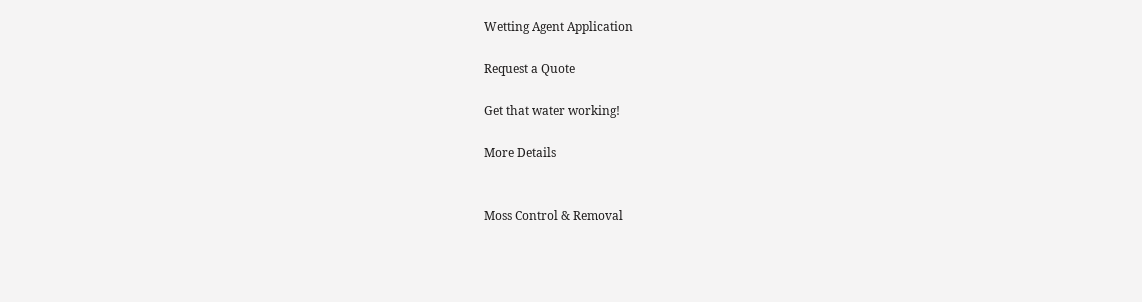Wetting Agent Application

Request a Quote

Get that water working!

More Details


Moss Control & Removal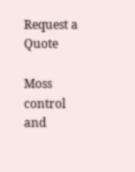Request a Quote

Moss control and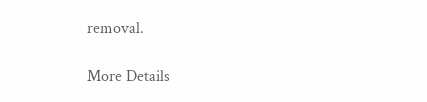removal.

More Details